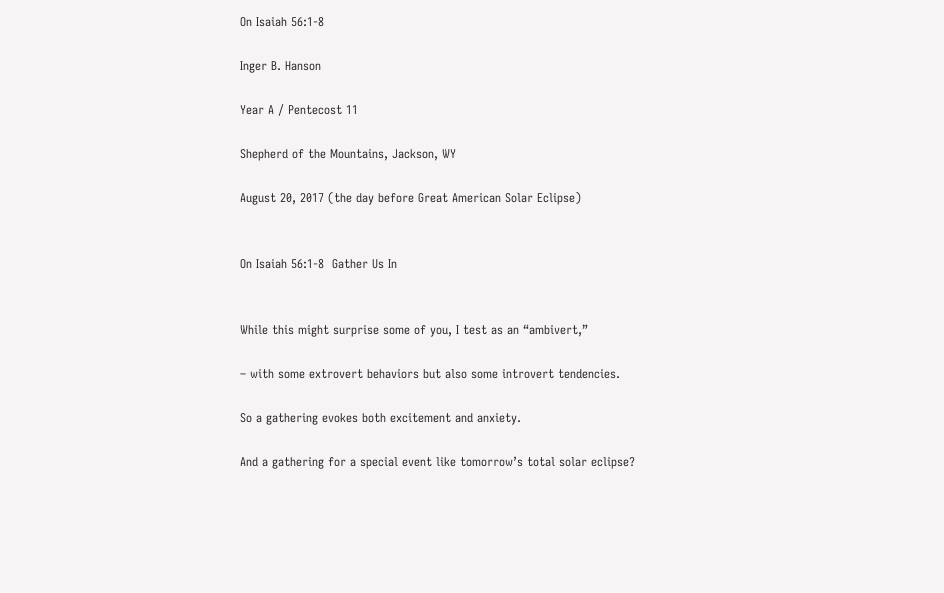On Isaiah 56:1-8

Inger B. Hanson

Year A / Pentecost 11

Shepherd of the Mountains, Jackson, WY

August 20, 2017 (the day before Great American Solar Eclipse)


On Isaiah 56:1-8  Gather Us In


While this might surprise some of you, I test as an “ambivert,”

– with some extrovert behaviors but also some introvert tendencies.

So a gathering evokes both excitement and anxiety.

And a gathering for a special event like tomorrow’s total solar eclipse?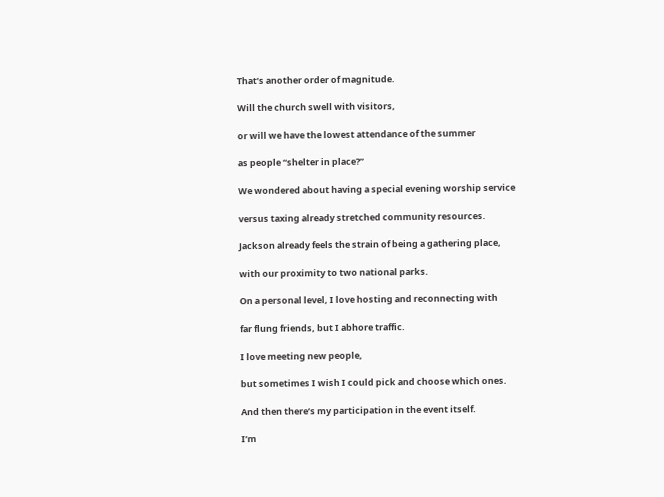That’s another order of magnitude.

Will the church swell with visitors,

or will we have the lowest attendance of the summer

as people “shelter in place?”

We wondered about having a special evening worship service

versus taxing already stretched community resources.

Jackson already feels the strain of being a gathering place,

with our proximity to two national parks.

On a personal level, I love hosting and reconnecting with

far flung friends, but I abhore traffic.

I love meeting new people,

but sometimes I wish I could pick and choose which ones.

And then there’s my participation in the event itself.

I’m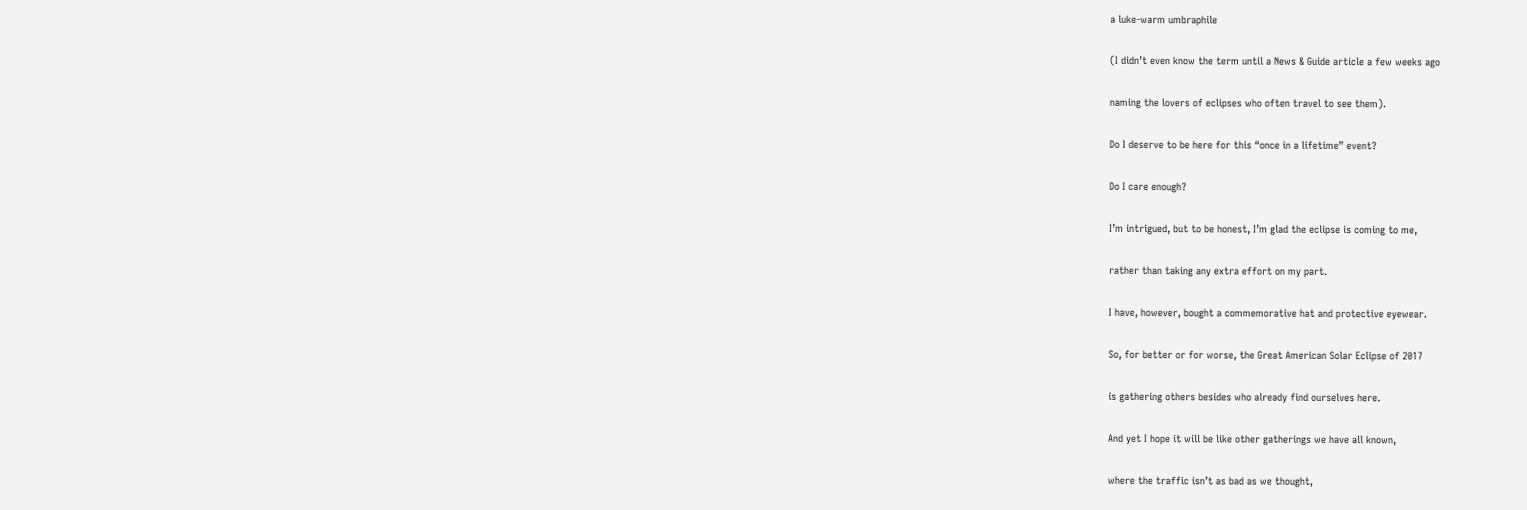a luke-warm umbraphile

(I didn’t even know the term until a News & Guide article a few weeks ago

naming the lovers of eclipses who often travel to see them).

Do I deserve to be here for this “once in a lifetime” event?

Do I care enough?

I’m intrigued, but to be honest, I’m glad the eclipse is coming to me,

rather than taking any extra effort on my part.

I have, however, bought a commemorative hat and protective eyewear.

So, for better or for worse, the Great American Solar Eclipse of 2017

is gathering others besides who already find ourselves here.

And yet I hope it will be like other gatherings we have all known,

where the traffic isn’t as bad as we thought,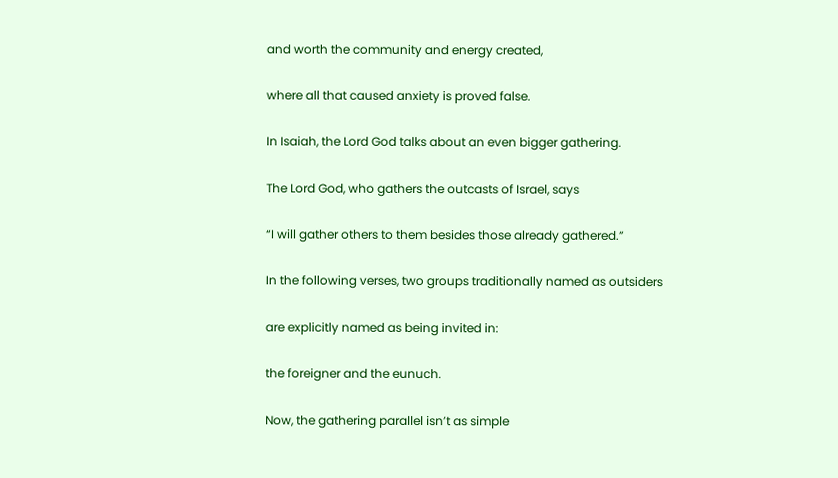and worth the community and energy created,

where all that caused anxiety is proved false.

In Isaiah, the Lord God talks about an even bigger gathering.

The Lord God, who gathers the outcasts of Israel, says

“I will gather others to them besides those already gathered.”

In the following verses, two groups traditionally named as outsiders

are explicitly named as being invited in:

the foreigner and the eunuch.

Now, the gathering parallel isn’t as simple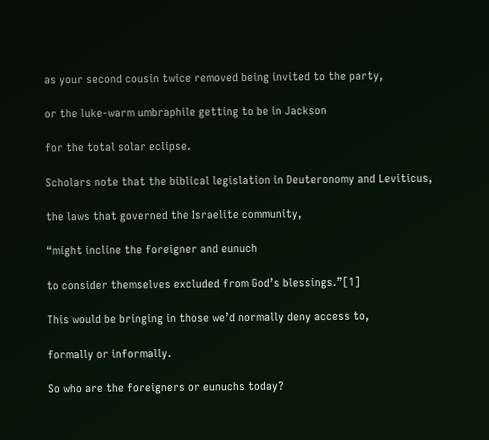as your second cousin twice removed being invited to the party,

or the luke-warm umbraphile getting to be in Jackson

for the total solar eclipse.

Scholars note that the biblical legislation in Deuteronomy and Leviticus,

the laws that governed the Israelite community,

“might incline the foreigner and eunuch

to consider themselves excluded from God’s blessings.”[1]

This would be bringing in those we’d normally deny access to,

formally or informally.

So who are the foreigners or eunuchs today?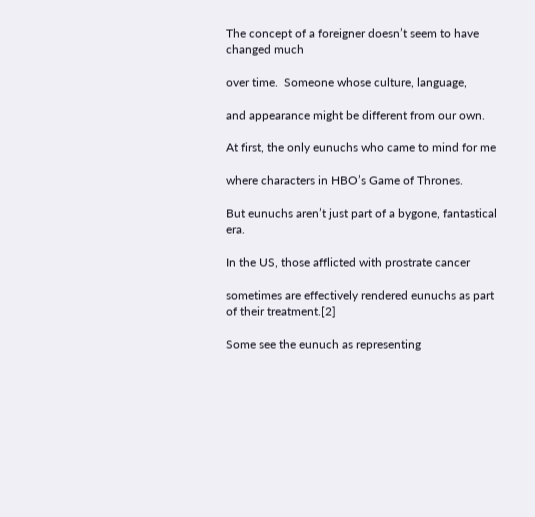The concept of a foreigner doesn’t seem to have changed much

over time.  Someone whose culture, language,

and appearance might be different from our own.

At first, the only eunuchs who came to mind for me

where characters in HBO’s Game of Thrones.

But eunuchs aren’t just part of a bygone, fantastical era.

In the US, those afflicted with prostrate cancer

sometimes are effectively rendered eunuchs as part of their treatment.[2]

Some see the eunuch as representing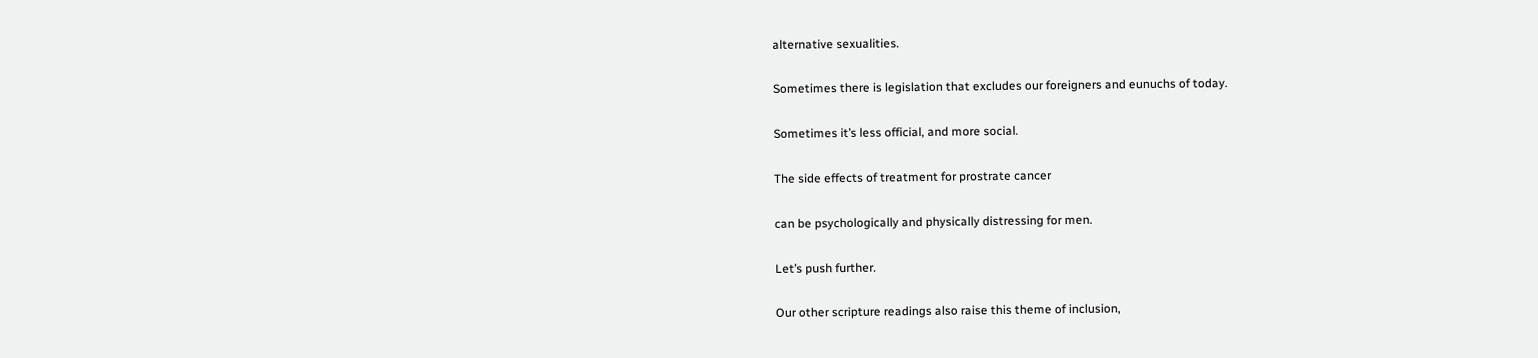alternative sexualities.

Sometimes there is legislation that excludes our foreigners and eunuchs of today.

Sometimes it’s less official, and more social.

The side effects of treatment for prostrate cancer

can be psychologically and physically distressing for men.

Let’s push further.

Our other scripture readings also raise this theme of inclusion,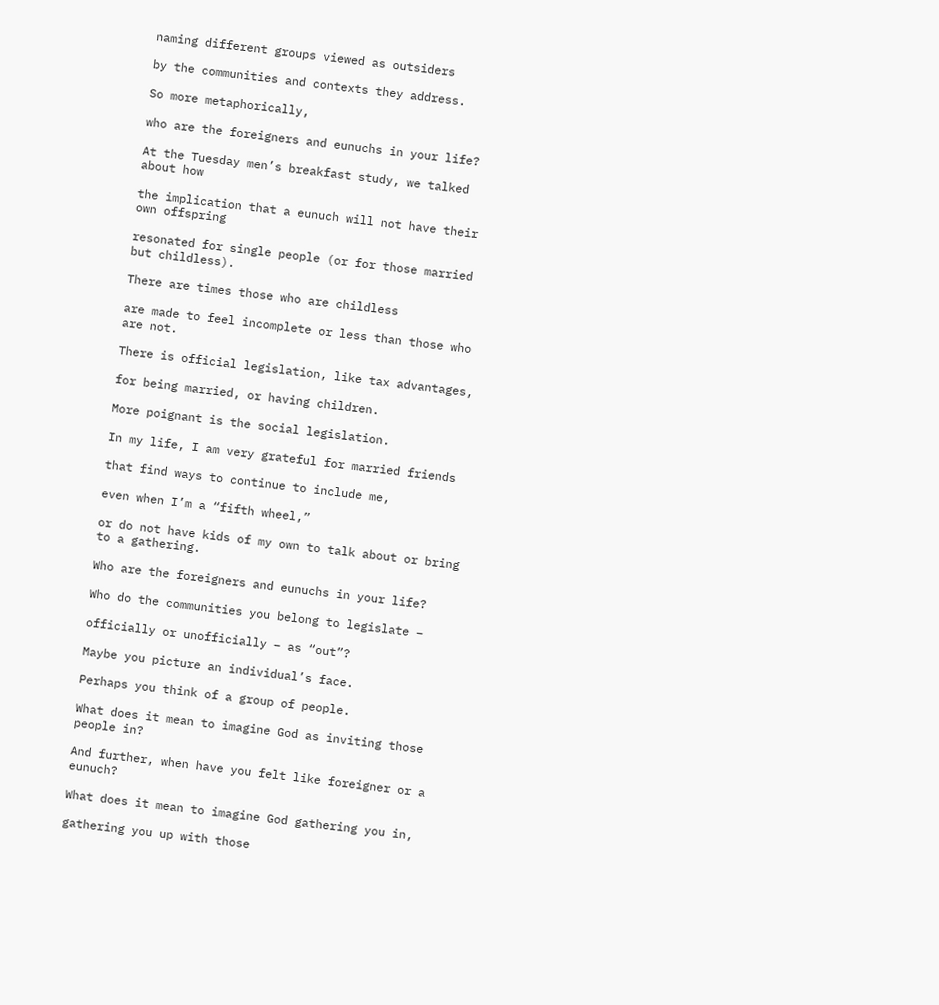naming different groups viewed as outsiders

by the communities and contexts they address.

So more metaphorically,

who are the foreigners and eunuchs in your life?

At the Tuesday men’s breakfast study, we talked about how

the implication that a eunuch will not have their own offspring

resonated for single people (or for those married but childless).

There are times those who are childless

are made to feel incomplete or less than those who are not.

There is official legislation, like tax advantages,

for being married, or having children.

More poignant is the social legislation.

In my life, I am very grateful for married friends

that find ways to continue to include me,

even when I’m a “fifth wheel,”

or do not have kids of my own to talk about or bring to a gathering.

Who are the foreigners and eunuchs in your life?

Who do the communities you belong to legislate –

officially or unofficially – as “out”?

Maybe you picture an individual’s face.

Perhaps you think of a group of people.

What does it mean to imagine God as inviting those people in?

And further, when have you felt like foreigner or a eunuch?

What does it mean to imagine God gathering you in,

gathering you up with those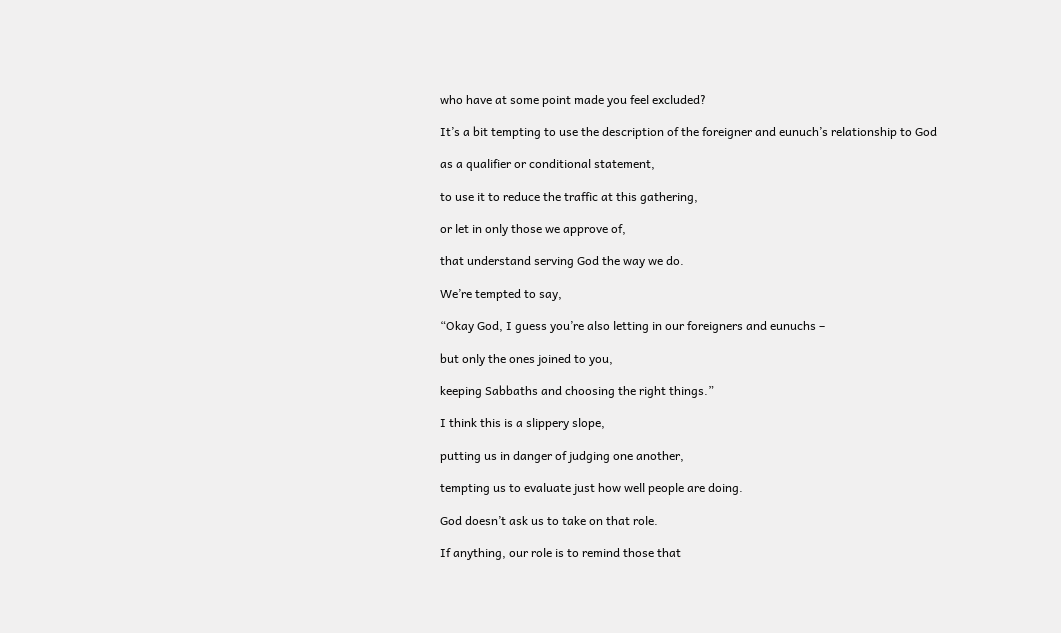who have at some point made you feel excluded?

It’s a bit tempting to use the description of the foreigner and eunuch’s relationship to God

as a qualifier or conditional statement,

to use it to reduce the traffic at this gathering,

or let in only those we approve of,

that understand serving God the way we do.

We’re tempted to say,

“Okay God, I guess you’re also letting in our foreigners and eunuchs –

but only the ones joined to you,

keeping Sabbaths and choosing the right things.”

I think this is a slippery slope,

putting us in danger of judging one another,

tempting us to evaluate just how well people are doing.

God doesn’t ask us to take on that role.

If anything, our role is to remind those that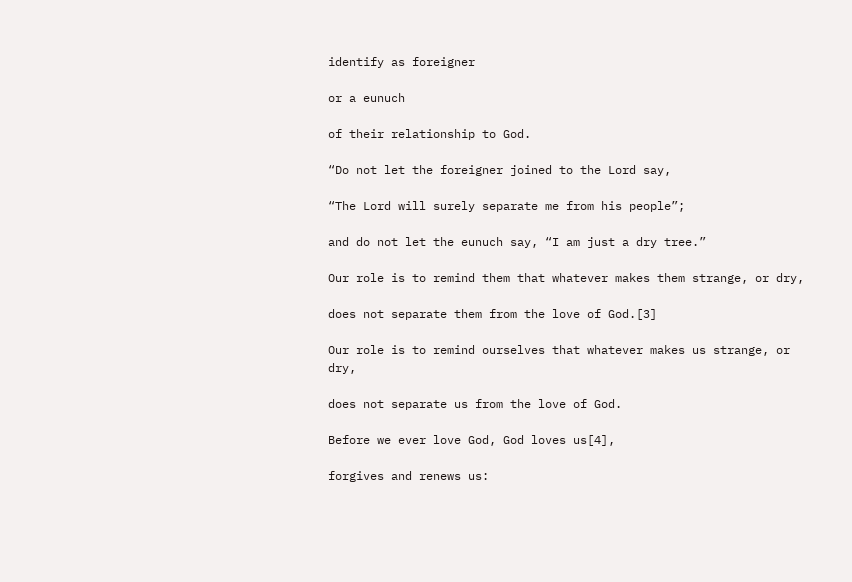identify as foreigner

or a eunuch

of their relationship to God.

“Do not let the foreigner joined to the Lord say,

“The Lord will surely separate me from his people”;

and do not let the eunuch say, “I am just a dry tree.”

Our role is to remind them that whatever makes them strange, or dry,

does not separate them from the love of God.[3]

Our role is to remind ourselves that whatever makes us strange, or dry,

does not separate us from the love of God.

Before we ever love God, God loves us[4],

forgives and renews us: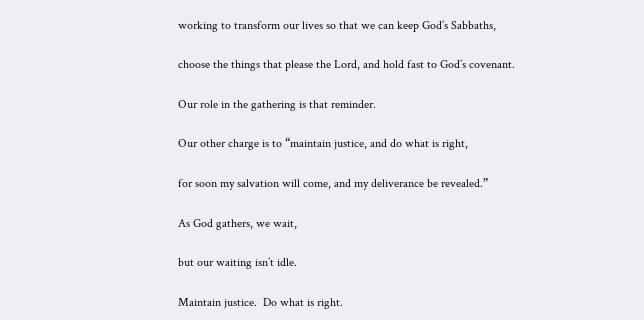working to transform our lives so that we can keep God’s Sabbaths,

choose the things that please the Lord, and hold fast to God’s covenant.

Our role in the gathering is that reminder.

Our other charge is to “maintain justice, and do what is right,

for soon my salvation will come, and my deliverance be revealed.”

As God gathers, we wait,

but our waiting isn’t idle.

Maintain justice.  Do what is right.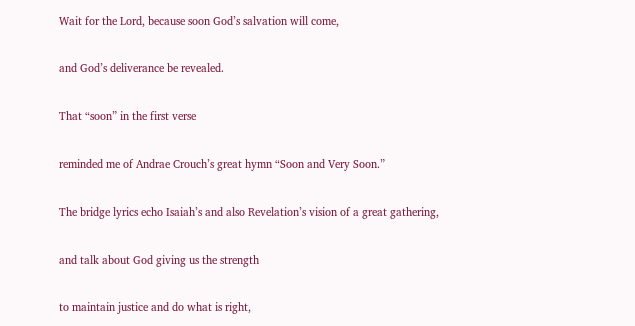Wait for the Lord, because soon God’s salvation will come,

and God’s deliverance be revealed.

That “soon” in the first verse

reminded me of Andrae Crouch’s great hymn “Soon and Very Soon.”

The bridge lyrics echo Isaiah’s and also Revelation’s vision of a great gathering,

and talk about God giving us the strength

to maintain justice and do what is right,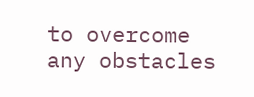to overcome any obstacles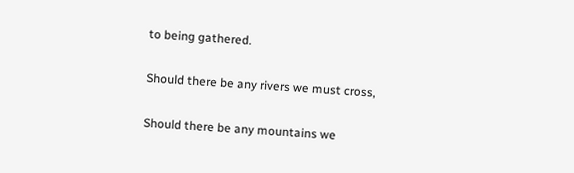to being gathered.

Should there be any rivers we must cross,

Should there be any mountains we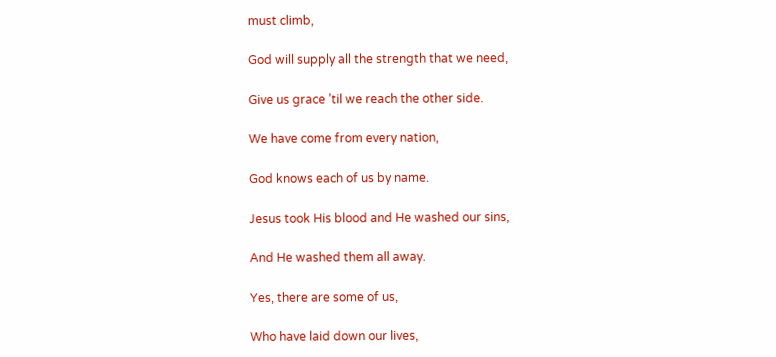must climb,

God will supply all the strength that we need,

Give us grace ’til we reach the other side.

We have come from every nation,

God knows each of us by name.

Jesus took His blood and He washed our sins,

And He washed them all away.

Yes, there are some of us,

Who have laid down our lives,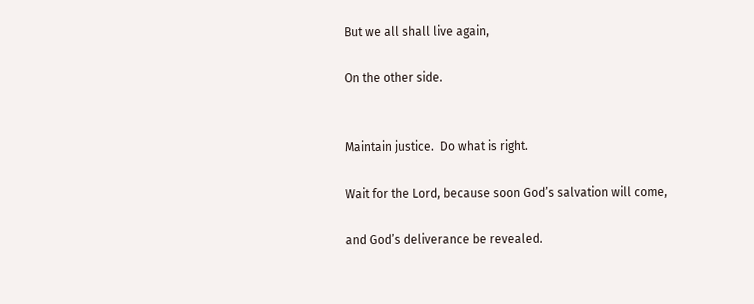But we all shall live again,

On the other side.


Maintain justice.  Do what is right.

Wait for the Lord, because soon God’s salvation will come,

and God’s deliverance be revealed.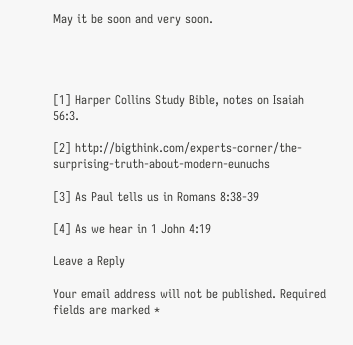May it be soon and very soon.




[1] Harper Collins Study Bible, notes on Isaiah 56:3.

[2] http://bigthink.com/experts-corner/the-surprising-truth-about-modern-eunuchs

[3] As Paul tells us in Romans 8:38-39

[4] As we hear in 1 John 4:19

Leave a Reply

Your email address will not be published. Required fields are marked *